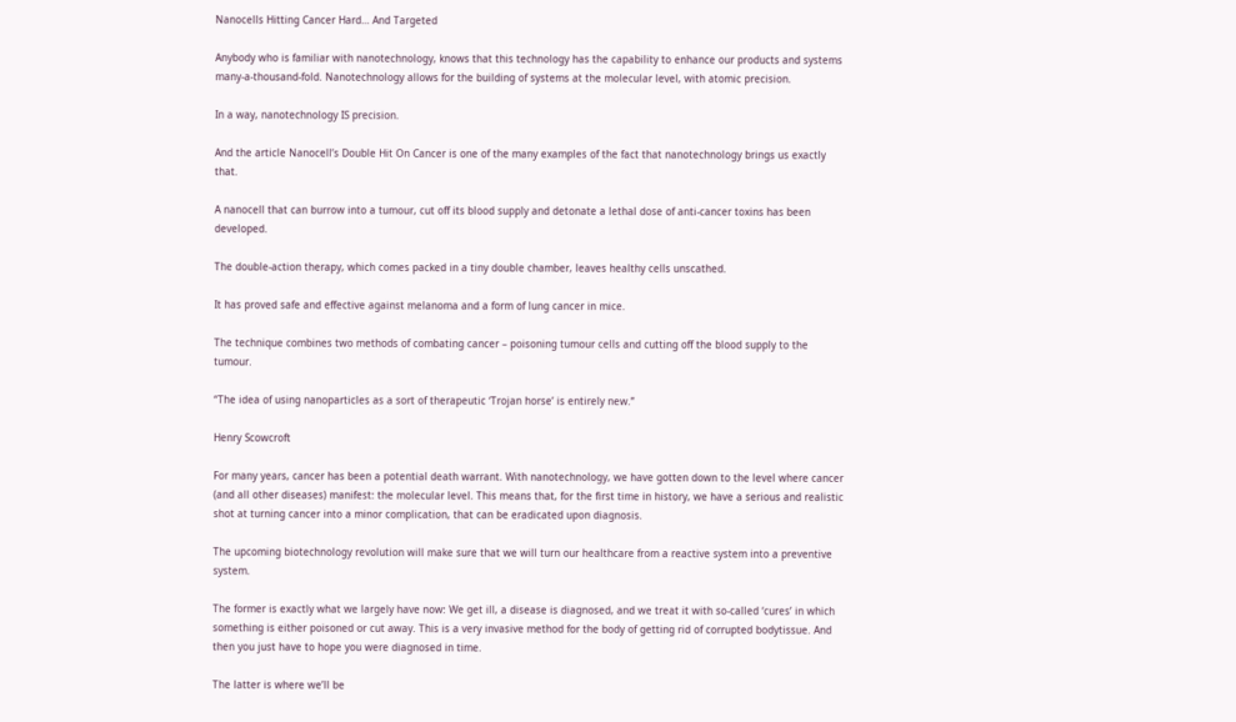Nanocells Hitting Cancer Hard… And Targeted

Anybody who is familiar with nanotechnology, knows that this technology has the capability to enhance our products and systems many-a-thousand-fold. Nanotechnology allows for the building of systems at the molecular level, with atomic precision.

In a way, nanotechnology IS precision.

And the article Nanocell’s Double Hit On Cancer is one of the many examples of the fact that nanotechnology brings us exactly that.

A nanocell that can burrow into a tumour, cut off its blood supply and detonate a lethal dose of anti-cancer toxins has been developed.

The double-action therapy, which comes packed in a tiny double chamber, leaves healthy cells unscathed.

It has proved safe and effective against melanoma and a form of lung cancer in mice.

The technique combines two methods of combating cancer – poisoning tumour cells and cutting off the blood supply to the tumour.

“The idea of using nanoparticles as a sort of therapeutic ‘Trojan horse’ is entirely new.”

Henry Scowcroft

For many years, cancer has been a potential death warrant. With nanotechnology, we have gotten down to the level where cancer (and all other diseases) manifest: the molecular level. This means that, for the first time in history, we have a serious and realistic shot at turning cancer into a minor complication, that can be eradicated upon diagnosis.

The upcoming biotechnology revolution will make sure that we will turn our healthcare from a reactive system into a preventive system.

The former is exactly what we largely have now: We get ill, a disease is diagnosed, and we treat it with so-called ‘cures’ in which something is either poisoned or cut away. This is a very invasive method for the body of getting rid of corrupted bodytissue. And then you just have to hope you were diagnosed in time.

The latter is where we’ll be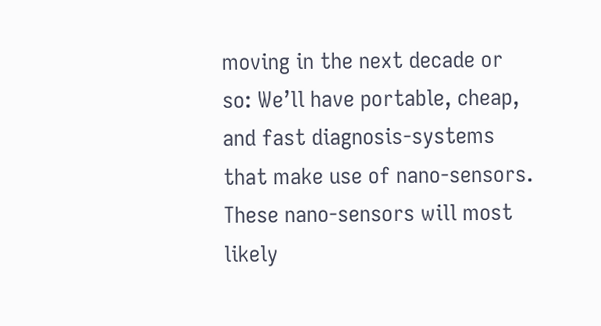moving in the next decade or so: We’ll have portable, cheap, and fast diagnosis-systems that make use of nano-sensors. These nano-sensors will most likely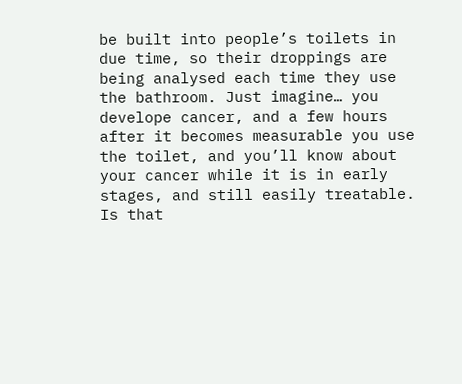be built into people’s toilets in due time, so their droppings are being analysed each time they use the bathroom. Just imagine… you develope cancer, and a few hours after it becomes measurable you use the toilet, and you’ll know about your cancer while it is in early stages, and still easily treatable. Is that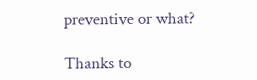preventive or what?

Thanks to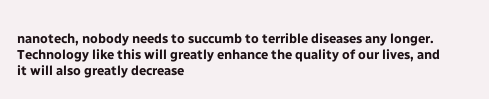nanotech, nobody needs to succumb to terrible diseases any longer. Technology like this will greatly enhance the quality of our lives, and it will also greatly decrease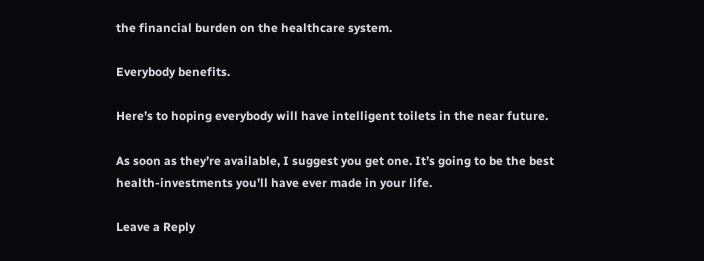the financial burden on the healthcare system.

Everybody benefits.

Here’s to hoping everybody will have intelligent toilets in the near future.

As soon as they’re available, I suggest you get one. It’s going to be the best health-investments you’ll have ever made in your life.

Leave a Reply